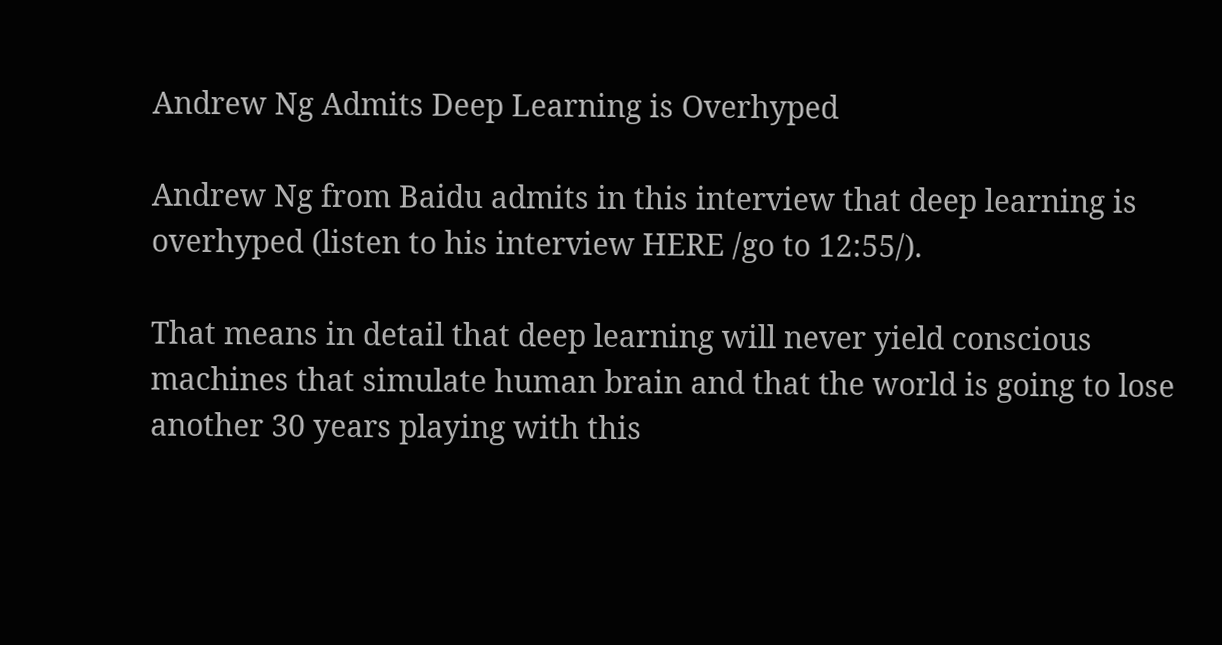Andrew Ng Admits Deep Learning is Overhyped

Andrew Ng from Baidu admits in this interview that deep learning is overhyped (listen to his interview HERE /go to 12:55/).

That means in detail that deep learning will never yield conscious machines that simulate human brain and that the world is going to lose another 30 years playing with this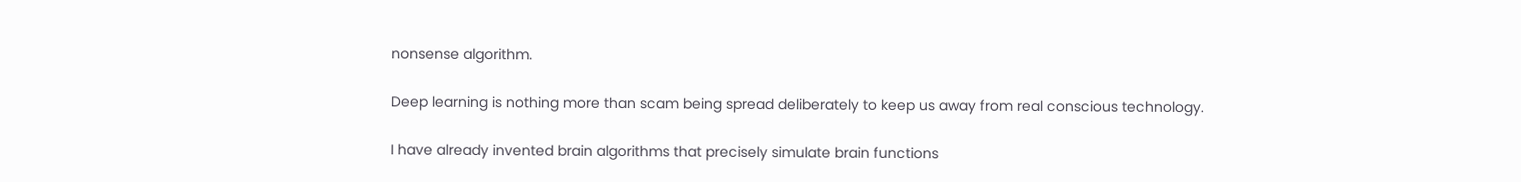nonsense algorithm.

Deep learning is nothing more than scam being spread deliberately to keep us away from real conscious technology.

I have already invented brain algorithms that precisely simulate brain functions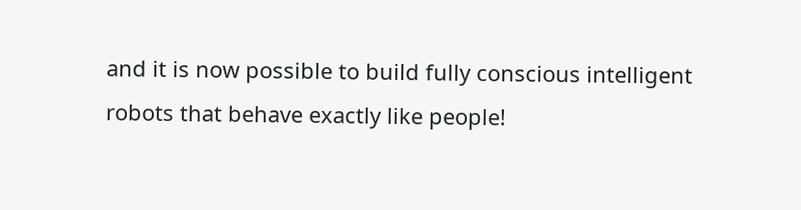and it is now possible to build fully conscious intelligent robots that behave exactly like people!